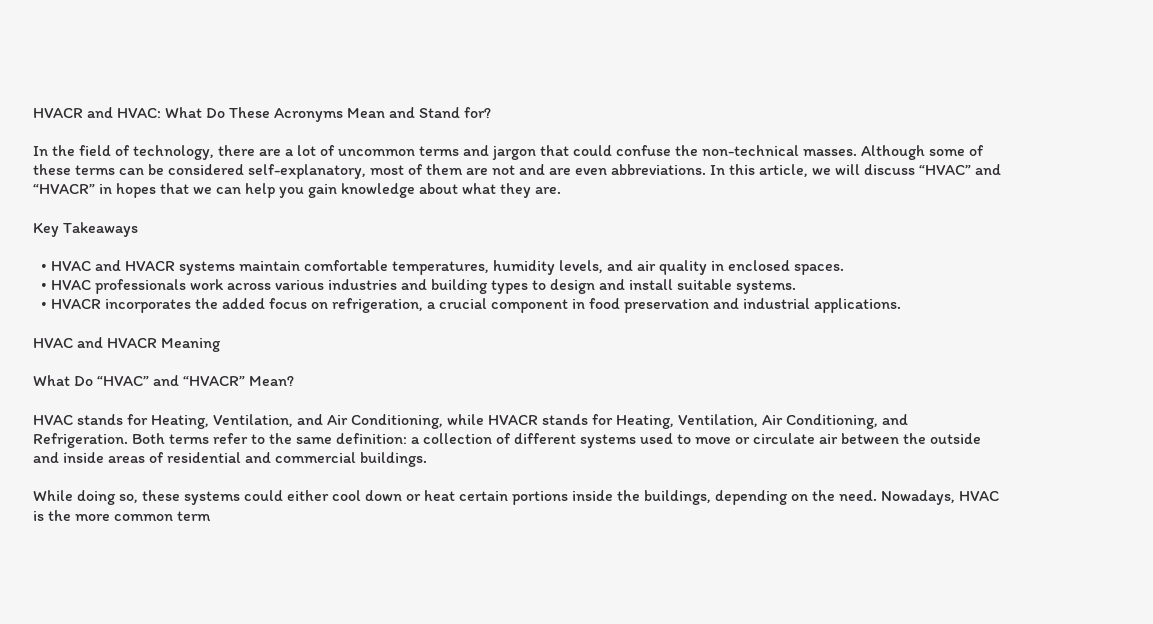HVACR and HVAC: What Do These Acronyms Mean and Stand for?

In the field of technology, there are a lot of uncommon terms and jargon that could confuse the non-technical masses. Although some of these terms can be considered self-explanatory, most of them are not and are even abbreviations. In this article, we will discuss “HVAC” and “HVACR” in hopes that we can help you gain knowledge about what they are.

Key Takeaways

  • HVAC and HVACR systems maintain comfortable temperatures, humidity levels, and air quality in enclosed spaces.
  • HVAC professionals work across various industries and building types to design and install suitable systems.
  • HVACR incorporates the added focus on refrigeration, a crucial component in food preservation and industrial applications.

HVAC and HVACR Meaning

What Do “HVAC” and “HVACR” Mean?

HVAC stands for Heating, Ventilation, and Air Conditioning, while HVACR stands for Heating, Ventilation, Air Conditioning, and Refrigeration. Both terms refer to the same definition: a collection of different systems used to move or circulate air between the outside and inside areas of residential and commercial buildings.

While doing so, these systems could either cool down or heat certain portions inside the buildings, depending on the need. Nowadays, HVAC is the more common term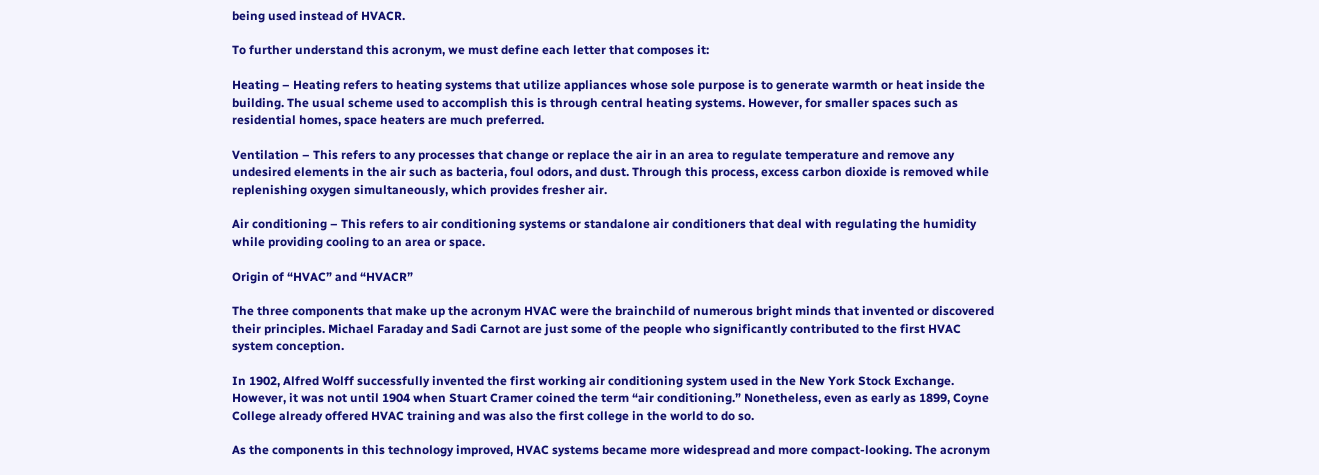being used instead of HVACR.

To further understand this acronym, we must define each letter that composes it:

Heating – Heating refers to heating systems that utilize appliances whose sole purpose is to generate warmth or heat inside the building. The usual scheme used to accomplish this is through central heating systems. However, for smaller spaces such as residential homes, space heaters are much preferred.

Ventilation – This refers to any processes that change or replace the air in an area to regulate temperature and remove any undesired elements in the air such as bacteria, foul odors, and dust. Through this process, excess carbon dioxide is removed while replenishing oxygen simultaneously, which provides fresher air.

Air conditioning – This refers to air conditioning systems or standalone air conditioners that deal with regulating the humidity while providing cooling to an area or space.

Origin of “HVAC” and “HVACR”

The three components that make up the acronym HVAC were the brainchild of numerous bright minds that invented or discovered their principles. Michael Faraday and Sadi Carnot are just some of the people who significantly contributed to the first HVAC system conception.

In 1902, Alfred Wolff successfully invented the first working air conditioning system used in the New York Stock Exchange. However, it was not until 1904 when Stuart Cramer coined the term “air conditioning.” Nonetheless, even as early as 1899, Coyne College already offered HVAC training and was also the first college in the world to do so.

As the components in this technology improved, HVAC systems became more widespread and more compact-looking. The acronym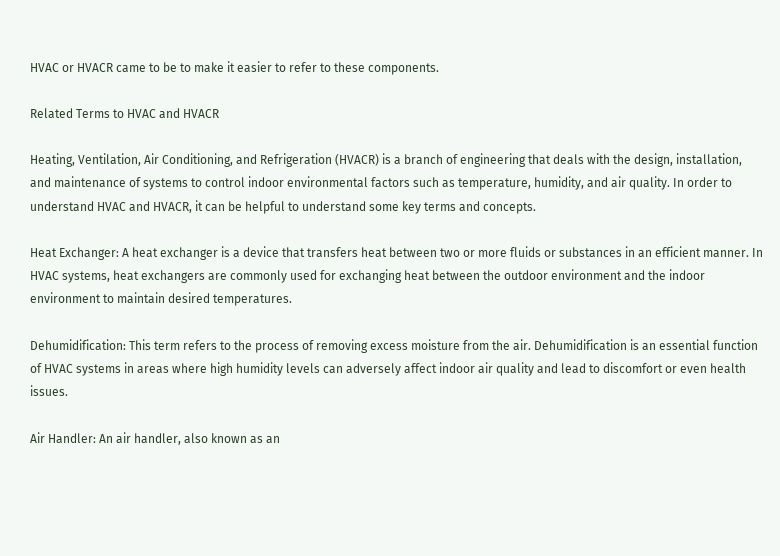HVAC or HVACR came to be to make it easier to refer to these components.

Related Terms to HVAC and HVACR

Heating, Ventilation, Air Conditioning, and Refrigeration (HVACR) is a branch of engineering that deals with the design, installation, and maintenance of systems to control indoor environmental factors such as temperature, humidity, and air quality. In order to understand HVAC and HVACR, it can be helpful to understand some key terms and concepts.

Heat Exchanger: A heat exchanger is a device that transfers heat between two or more fluids or substances in an efficient manner. In HVAC systems, heat exchangers are commonly used for exchanging heat between the outdoor environment and the indoor environment to maintain desired temperatures.

Dehumidification: This term refers to the process of removing excess moisture from the air. Dehumidification is an essential function of HVAC systems in areas where high humidity levels can adversely affect indoor air quality and lead to discomfort or even health issues.

Air Handler: An air handler, also known as an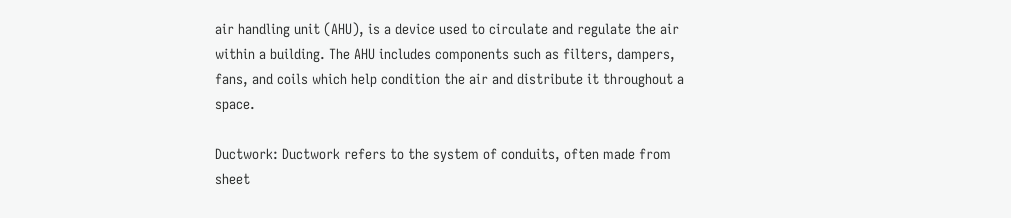air handling unit (AHU), is a device used to circulate and regulate the air within a building. The AHU includes components such as filters, dampers, fans, and coils which help condition the air and distribute it throughout a space.

Ductwork: Ductwork refers to the system of conduits, often made from sheet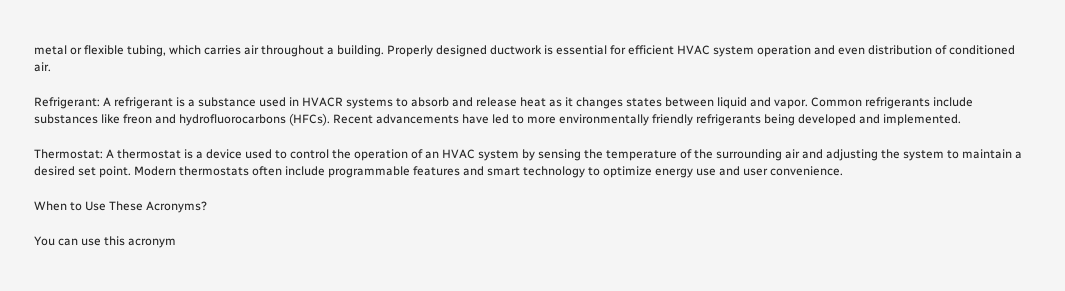metal or flexible tubing, which carries air throughout a building. Properly designed ductwork is essential for efficient HVAC system operation and even distribution of conditioned air.

Refrigerant: A refrigerant is a substance used in HVACR systems to absorb and release heat as it changes states between liquid and vapor. Common refrigerants include substances like freon and hydrofluorocarbons (HFCs). Recent advancements have led to more environmentally friendly refrigerants being developed and implemented.

Thermostat: A thermostat is a device used to control the operation of an HVAC system by sensing the temperature of the surrounding air and adjusting the system to maintain a desired set point. Modern thermostats often include programmable features and smart technology to optimize energy use and user convenience.

When to Use These Acronyms?

You can use this acronym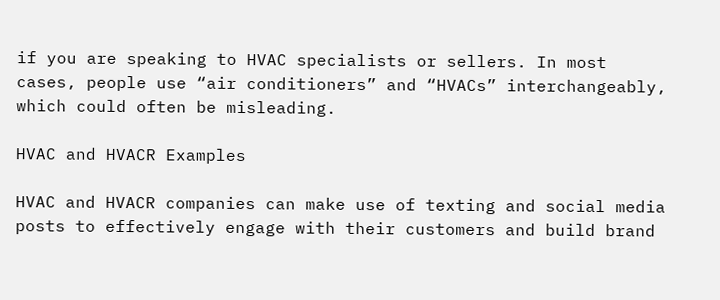if you are speaking to HVAC specialists or sellers. In most cases, people use “air conditioners” and “HVACs” interchangeably, which could often be misleading.

HVAC and HVACR Examples

HVAC and HVACR companies can make use of texting and social media posts to effectively engage with their customers and build brand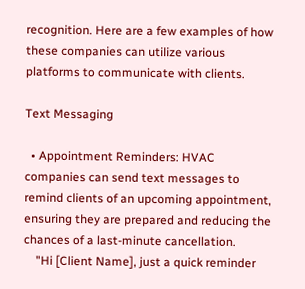recognition. Here are a few examples of how these companies can utilize various platforms to communicate with clients.

Text Messaging

  • Appointment Reminders: HVAC companies can send text messages to remind clients of an upcoming appointment, ensuring they are prepared and reducing the chances of a last-minute cancellation.
    "Hi [Client Name], just a quick reminder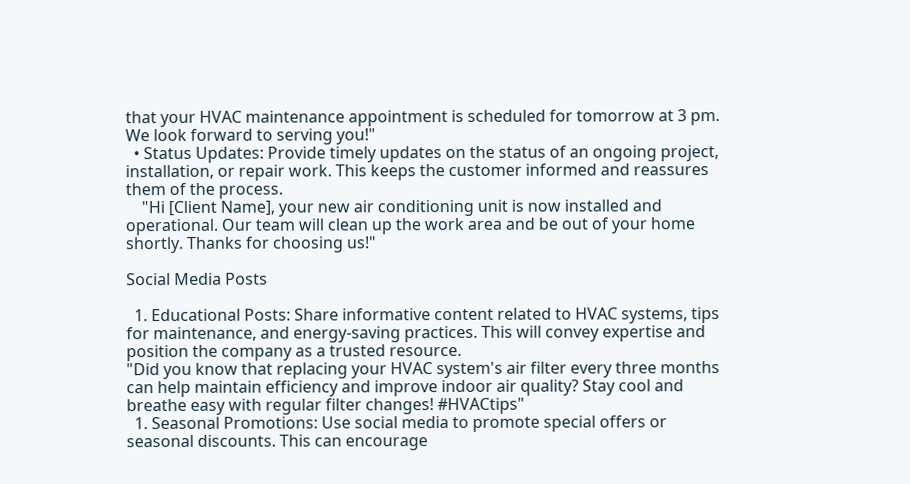that your HVAC maintenance appointment is scheduled for tomorrow at 3 pm. We look forward to serving you!"
  • Status Updates: Provide timely updates on the status of an ongoing project, installation, or repair work. This keeps the customer informed and reassures them of the process.
    "Hi [Client Name], your new air conditioning unit is now installed and operational. Our team will clean up the work area and be out of your home shortly. Thanks for choosing us!"

Social Media Posts

  1. Educational Posts: Share informative content related to HVAC systems, tips for maintenance, and energy-saving practices. This will convey expertise and position the company as a trusted resource.
"Did you know that replacing your HVAC system's air filter every three months can help maintain efficiency and improve indoor air quality? Stay cool and breathe easy with regular filter changes! #HVACtips"
  1. Seasonal Promotions: Use social media to promote special offers or seasonal discounts. This can encourage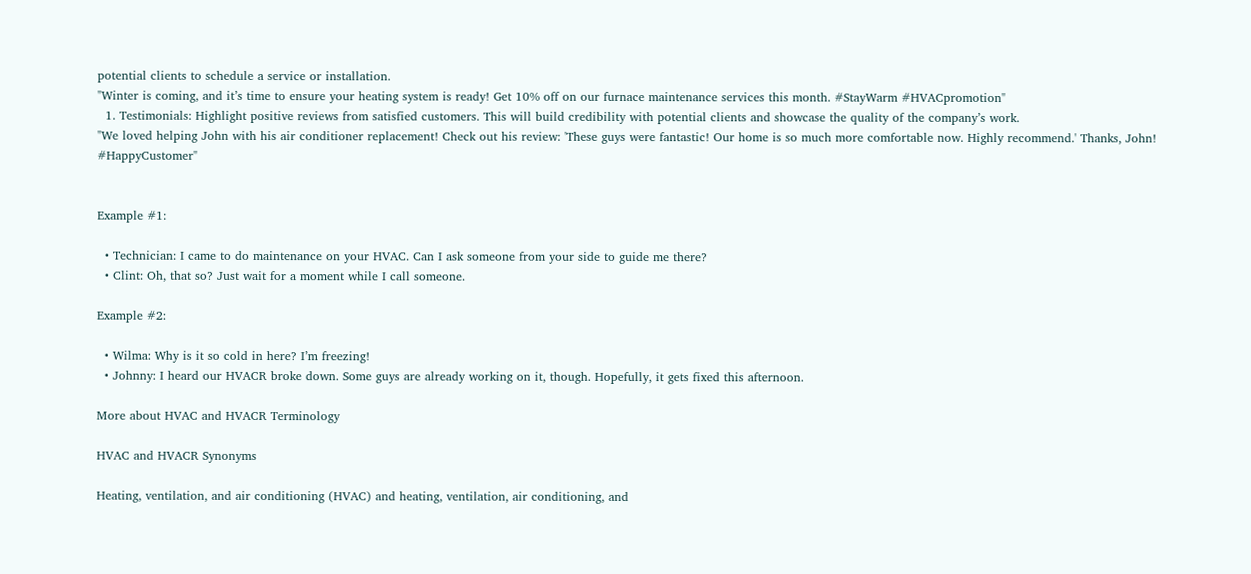potential clients to schedule a service or installation.
"Winter is coming, and it’s time to ensure your heating system is ready! Get 10% off on our furnace maintenance services this month. #StayWarm #HVACpromotion"
  1. Testimonials: Highlight positive reviews from satisfied customers. This will build credibility with potential clients and showcase the quality of the company’s work.
"We loved helping John with his air conditioner replacement! Check out his review: 'These guys were fantastic! Our home is so much more comfortable now. Highly recommend.' Thanks, John! #HappyCustomer"


Example #1:

  • Technician: I came to do maintenance on your HVAC. Can I ask someone from your side to guide me there?
  • Clint: Oh, that so? Just wait for a moment while I call someone.

Example #2:

  • Wilma: Why is it so cold in here? I’m freezing!
  • Johnny: I heard our HVACR broke down. Some guys are already working on it, though. Hopefully, it gets fixed this afternoon.

More about HVAC and HVACR Terminology

HVAC and HVACR Synonyms

Heating, ventilation, and air conditioning (HVAC) and heating, ventilation, air conditioning, and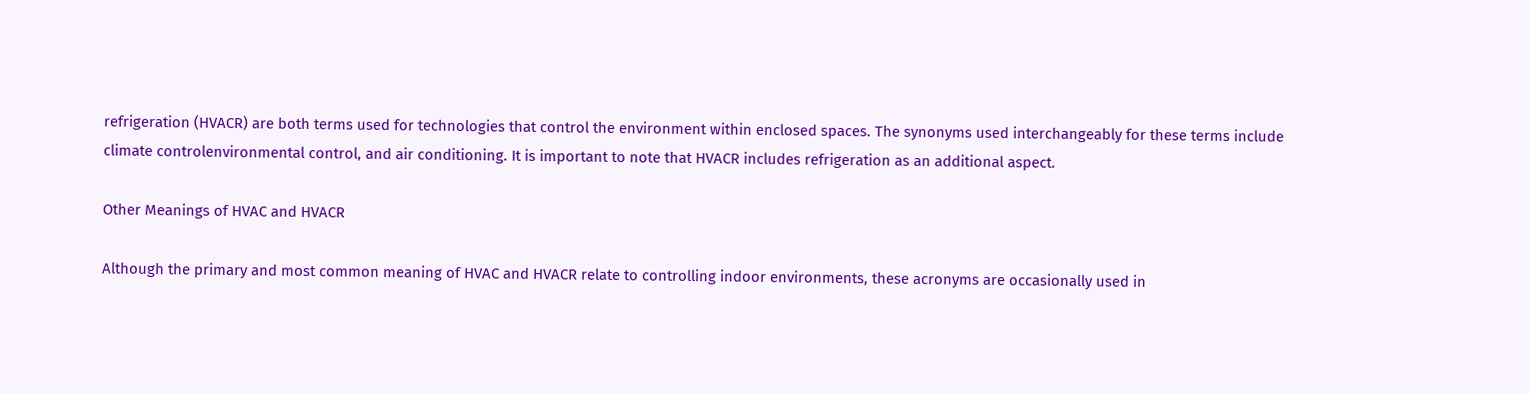refrigeration (HVACR) are both terms used for technologies that control the environment within enclosed spaces. The synonyms used interchangeably for these terms include climate controlenvironmental control, and air conditioning. It is important to note that HVACR includes refrigeration as an additional aspect.

Other Meanings of HVAC and HVACR

Although the primary and most common meaning of HVAC and HVACR relate to controlling indoor environments, these acronyms are occasionally used in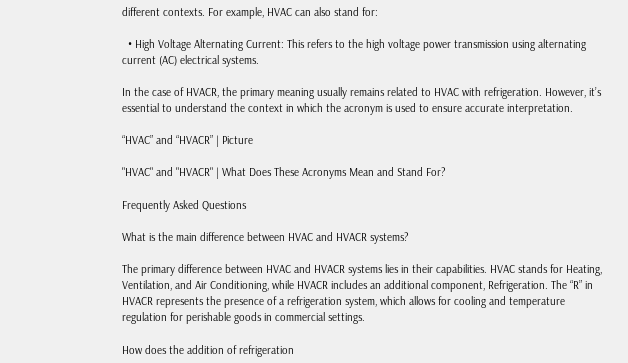different contexts. For example, HVAC can also stand for:

  • High Voltage Alternating Current: This refers to the high voltage power transmission using alternating current (AC) electrical systems.

In the case of HVACR, the primary meaning usually remains related to HVAC with refrigeration. However, it’s essential to understand the context in which the acronym is used to ensure accurate interpretation.

“HVAC” and “HVACR” | Picture

"HVAC" and "HVACR" | What Does These Acronyms Mean and Stand For?

Frequently Asked Questions

What is the main difference between HVAC and HVACR systems?

The primary difference between HVAC and HVACR systems lies in their capabilities. HVAC stands for Heating, Ventilation, and Air Conditioning, while HVACR includes an additional component, Refrigeration. The “R” in HVACR represents the presence of a refrigeration system, which allows for cooling and temperature regulation for perishable goods in commercial settings.

How does the addition of refrigeration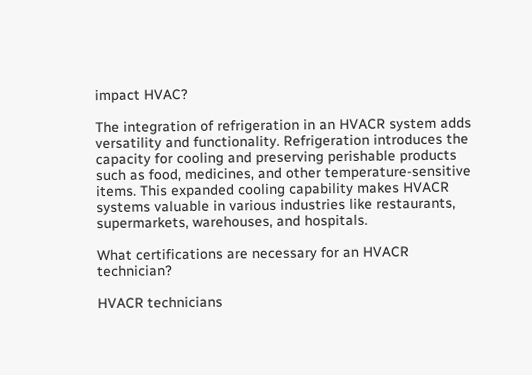impact HVAC?

The integration of refrigeration in an HVACR system adds versatility and functionality. Refrigeration introduces the capacity for cooling and preserving perishable products such as food, medicines, and other temperature-sensitive items. This expanded cooling capability makes HVACR systems valuable in various industries like restaurants, supermarkets, warehouses, and hospitals.

What certifications are necessary for an HVACR technician?

HVACR technicians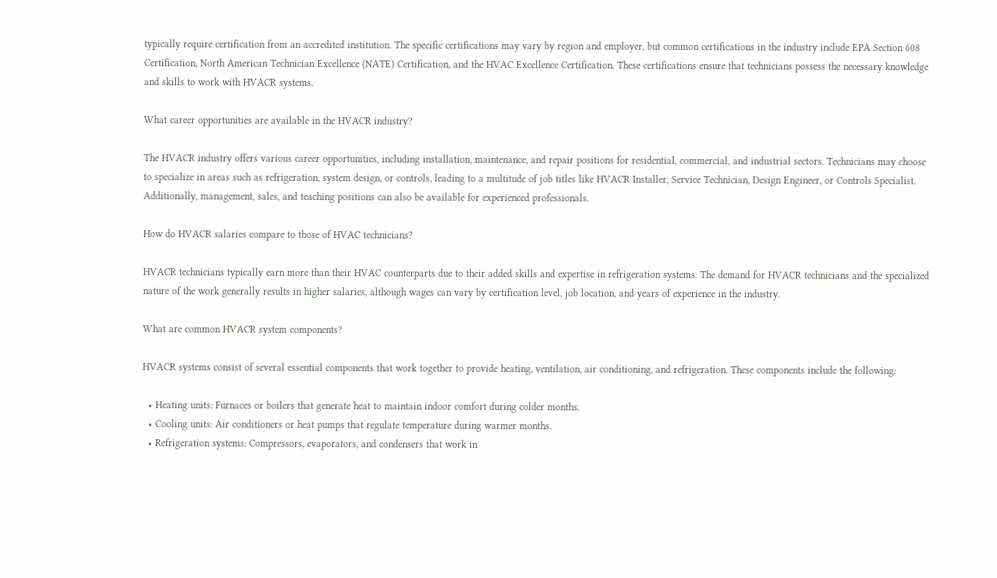typically require certification from an accredited institution. The specific certifications may vary by region and employer, but common certifications in the industry include EPA Section 608 Certification, North American Technician Excellence (NATE) Certification, and the HVAC Excellence Certification. These certifications ensure that technicians possess the necessary knowledge and skills to work with HVACR systems.

What career opportunities are available in the HVACR industry?

The HVACR industry offers various career opportunities, including installation, maintenance, and repair positions for residential, commercial, and industrial sectors. Technicians may choose to specialize in areas such as refrigeration, system design, or controls, leading to a multitude of job titles like HVACR Installer, Service Technician, Design Engineer, or Controls Specialist. Additionally, management, sales, and teaching positions can also be available for experienced professionals.

How do HVACR salaries compare to those of HVAC technicians?

HVACR technicians typically earn more than their HVAC counterparts due to their added skills and expertise in refrigeration systems. The demand for HVACR technicians and the specialized nature of the work generally results in higher salaries, although wages can vary by certification level, job location, and years of experience in the industry.

What are common HVACR system components?

HVACR systems consist of several essential components that work together to provide heating, ventilation, air conditioning, and refrigeration. These components include the following:

  • Heating units: Furnaces or boilers that generate heat to maintain indoor comfort during colder months.
  • Cooling units: Air conditioners or heat pumps that regulate temperature during warmer months.
  • Refrigeration systems: Compressors, evaporators, and condensers that work in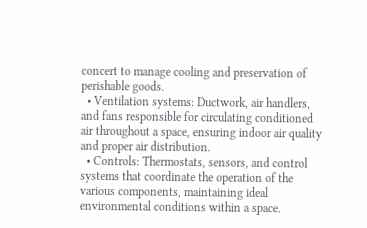concert to manage cooling and preservation of perishable goods.
  • Ventilation systems: Ductwork, air handlers, and fans responsible for circulating conditioned air throughout a space, ensuring indoor air quality and proper air distribution.
  • Controls: Thermostats, sensors, and control systems that coordinate the operation of the various components, maintaining ideal environmental conditions within a space.